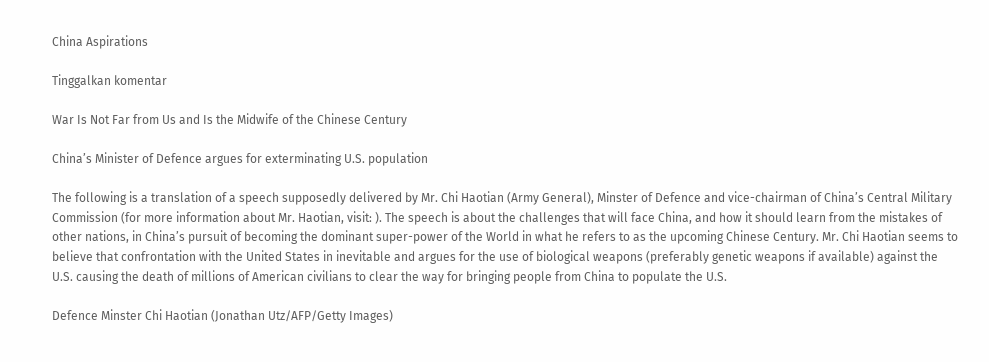China Aspirations

Tinggalkan komentar

War Is Not Far from Us and Is the Midwife of the Chinese Century

China’s Minister of Defence argues for exterminating U.S. population

The following is a translation of a speech supposedly delivered by Mr. Chi Haotian (Army General), Minster of Defence and vice-chairman of China’s Central Military Commission (for more information about Mr. Haotian, visit: ). The speech is about the challenges that will face China, and how it should learn from the mistakes of other nations, in China’s pursuit of becoming the dominant super-power of the World in what he refers to as the upcoming Chinese Century. Mr. Chi Haotian seems to believe that confrontation with the United States in inevitable and argues for the use of biological weapons (preferably genetic weapons if available) against the U.S. causing the death of millions of American civilians to clear the way for bringing people from China to populate the U.S.

Defence Minster Chi Haotian (Jonathan Utz/AFP/Getty Images)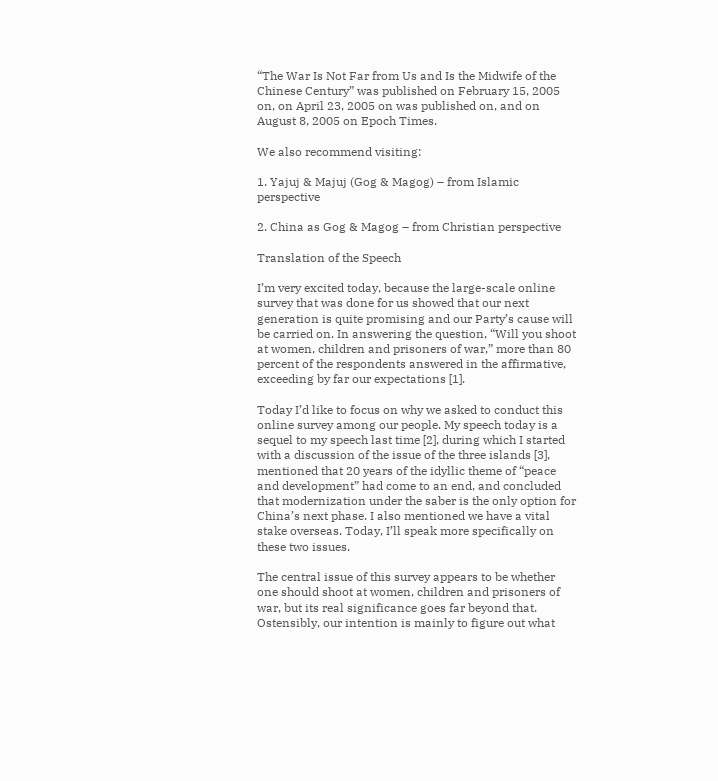“The War Is Not Far from Us and Is the Midwife of the Chinese Century” was published on February 15, 2005 on, on April 23, 2005 on was published on, and on August 8, 2005 on Epoch Times.

We also recommend visiting:

1. Yajuj & Majuj (Gog & Magog) – from Islamic perspective

2. China as Gog & Magog – from Christian perspective

Translation of the Speech

I’m very excited today, because the large-scale online survey that was done for us showed that our next generation is quite promising and our Party’s cause will be carried on. In answering the question, “Will you shoot at women, children and prisoners of war,” more than 80 percent of the respondents answered in the affirmative, exceeding by far our expectations [1].

Today I’d like to focus on why we asked to conduct this online survey among our people. My speech today is a sequel to my speech last time [2], during which I started with a discussion of the issue of the three islands [3], mentioned that 20 years of the idyllic theme of “peace and development” had come to an end, and concluded that modernization under the saber is the only option for China’s next phase. I also mentioned we have a vital stake overseas. Today, I’ll speak more specifically on these two issues.

The central issue of this survey appears to be whether one should shoot at women, children and prisoners of war, but its real significance goes far beyond that. Ostensibly, our intention is mainly to figure out what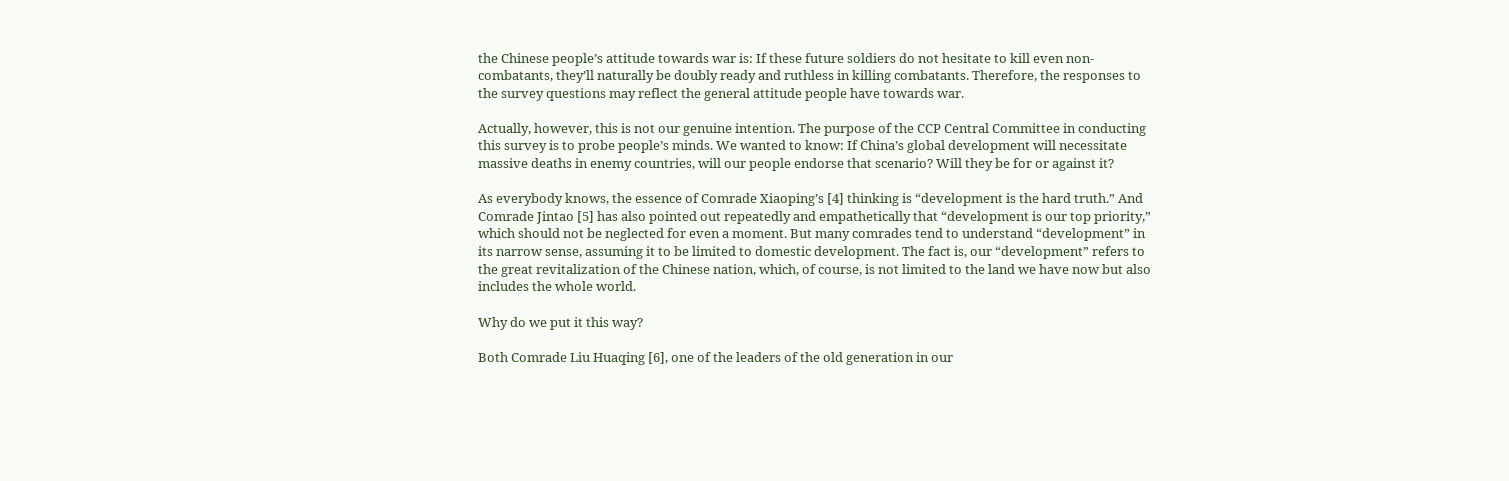the Chinese people’s attitude towards war is: If these future soldiers do not hesitate to kill even non-combatants, they’ll naturally be doubly ready and ruthless in killing combatants. Therefore, the responses to the survey questions may reflect the general attitude people have towards war.

Actually, however, this is not our genuine intention. The purpose of the CCP Central Committee in conducting this survey is to probe people’s minds. We wanted to know: If China’s global development will necessitate massive deaths in enemy countries, will our people endorse that scenario? Will they be for or against it?

As everybody knows, the essence of Comrade Xiaoping’s [4] thinking is “development is the hard truth.” And Comrade Jintao [5] has also pointed out repeatedly and empathetically that “development is our top priority,” which should not be neglected for even a moment. But many comrades tend to understand “development” in its narrow sense, assuming it to be limited to domestic development. The fact is, our “development” refers to the great revitalization of the Chinese nation, which, of course, is not limited to the land we have now but also includes the whole world.

Why do we put it this way?

Both Comrade Liu Huaqing [6], one of the leaders of the old generation in our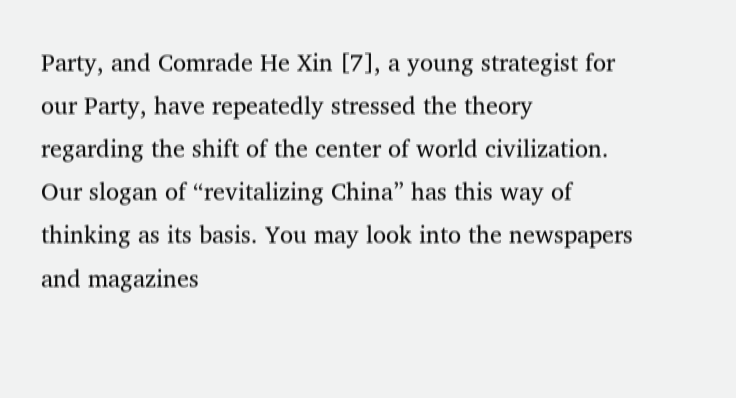Party, and Comrade He Xin [7], a young strategist for our Party, have repeatedly stressed the theory regarding the shift of the center of world civilization. Our slogan of “revitalizing China” has this way of thinking as its basis. You may look into the newspapers and magazines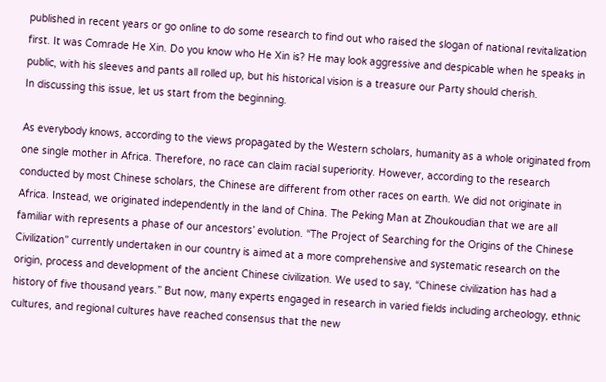published in recent years or go online to do some research to find out who raised the slogan of national revitalization first. It was Comrade He Xin. Do you know who He Xin is? He may look aggressive and despicable when he speaks in public, with his sleeves and pants all rolled up, but his historical vision is a treasure our Party should cherish.
In discussing this issue, let us start from the beginning.

As everybody knows, according to the views propagated by the Western scholars, humanity as a whole originated from one single mother in Africa. Therefore, no race can claim racial superiority. However, according to the research conducted by most Chinese scholars, the Chinese are different from other races on earth. We did not originate in Africa. Instead, we originated independently in the land of China. The Peking Man at Zhoukoudian that we are all familiar with represents a phase of our ancestors’ evolution. “The Project of Searching for the Origins of the Chinese Civilization” currently undertaken in our country is aimed at a more comprehensive and systematic research on the origin, process and development of the ancient Chinese civilization. We used to say, “Chinese civilization has had a history of five thousand years.” But now, many experts engaged in research in varied fields including archeology, ethnic cultures, and regional cultures have reached consensus that the new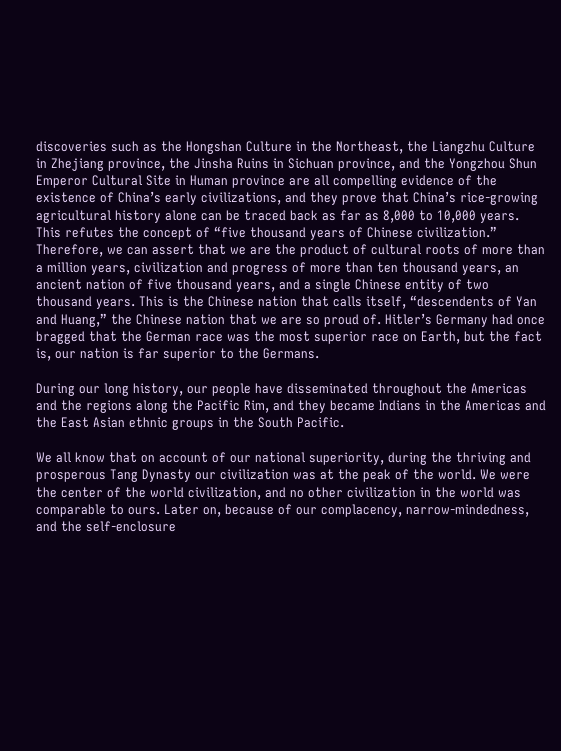discoveries such as the Hongshan Culture in the Northeast, the Liangzhu Culture in Zhejiang province, the Jinsha Ruins in Sichuan province, and the Yongzhou Shun Emperor Cultural Site in Human province are all compelling evidence of the existence of China’s early civilizations, and they prove that China’s rice-growing agricultural history alone can be traced back as far as 8,000 to 10,000 years. This refutes the concept of “five thousand years of Chinese civilization.” Therefore, we can assert that we are the product of cultural roots of more than a million years, civilization and progress of more than ten thousand years, an ancient nation of five thousand years, and a single Chinese entity of two thousand years. This is the Chinese nation that calls itself, “descendents of Yan and Huang,” the Chinese nation that we are so proud of. Hitler’s Germany had once bragged that the German race was the most superior race on Earth, but the fact is, our nation is far superior to the Germans.

During our long history, our people have disseminated throughout the Americas and the regions along the Pacific Rim, and they became Indians in the Americas and the East Asian ethnic groups in the South Pacific.

We all know that on account of our national superiority, during the thriving and prosperous Tang Dynasty our civilization was at the peak of the world. We were the center of the world civilization, and no other civilization in the world was comparable to ours. Later on, because of our complacency, narrow-mindedness, and the self-enclosure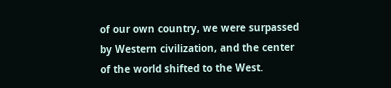of our own country, we were surpassed by Western civilization, and the center of the world shifted to the West.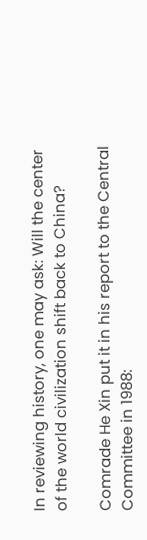In reviewing history, one may ask: Will the center of the world civilization shift back to China?

Comrade He Xin put it in his report to the Central Committee in 1988: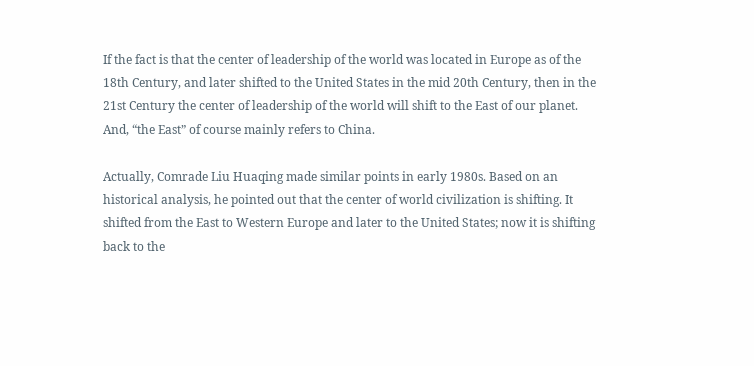If the fact is that the center of leadership of the world was located in Europe as of the 18th Century, and later shifted to the United States in the mid 20th Century, then in the 21st Century the center of leadership of the world will shift to the East of our planet. And, “the East” of course mainly refers to China.

Actually, Comrade Liu Huaqing made similar points in early 1980s. Based on an historical analysis, he pointed out that the center of world civilization is shifting. It shifted from the East to Western Europe and later to the United States; now it is shifting back to the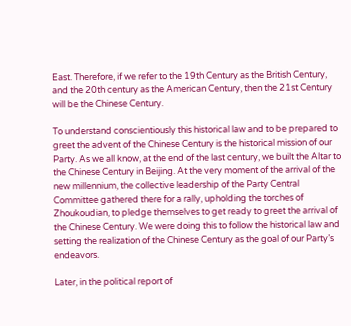East. Therefore, if we refer to the 19th Century as the British Century, and the 20th century as the American Century, then the 21st Century will be the Chinese Century.

To understand conscientiously this historical law and to be prepared to greet the advent of the Chinese Century is the historical mission of our Party. As we all know, at the end of the last century, we built the Altar to the Chinese Century in Beijing. At the very moment of the arrival of the new millennium, the collective leadership of the Party Central Committee gathered there for a rally, upholding the torches of Zhoukoudian, to pledge themselves to get ready to greet the arrival of the Chinese Century. We were doing this to follow the historical law and setting the realization of the Chinese Century as the goal of our Party’s endeavors.

Later, in the political report of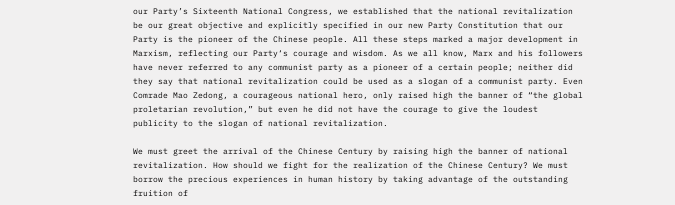our Party’s Sixteenth National Congress, we established that the national revitalization be our great objective and explicitly specified in our new Party Constitution that our Party is the pioneer of the Chinese people. All these steps marked a major development in Marxism, reflecting our Party‘s courage and wisdom. As we all know, Marx and his followers have never referred to any communist party as a pioneer of a certain people; neither did they say that national revitalization could be used as a slogan of a communist party. Even Comrade Mao Zedong, a courageous national hero, only raised high the banner of “the global proletarian revolution,” but even he did not have the courage to give the loudest publicity to the slogan of national revitalization.

We must greet the arrival of the Chinese Century by raising high the banner of national revitalization. How should we fight for the realization of the Chinese Century? We must borrow the precious experiences in human history by taking advantage of the outstanding fruition of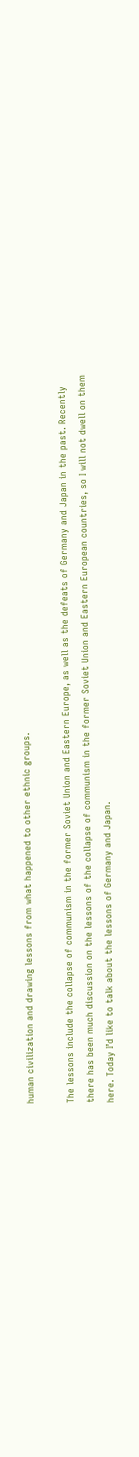human civilization and drawing lessons from what happened to other ethnic groups.

The lessons include the collapse of communism in the former Soviet Union and Eastern Europe, as well as the defeats of Germany and Japan in the past. Recently there has been much discussion on the lessons of the collapse of communism in the former Soviet Union and Eastern European countries, so I will not dwell on them here. Today I’d like to talk about the lessons of Germany and Japan.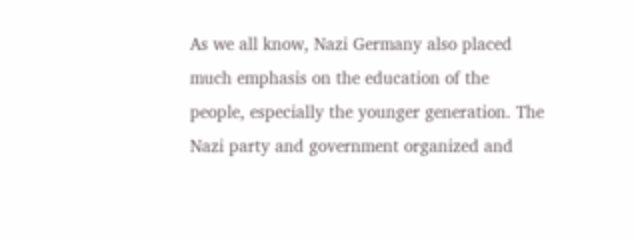As we all know, Nazi Germany also placed much emphasis on the education of the people, especially the younger generation. The Nazi party and government organized and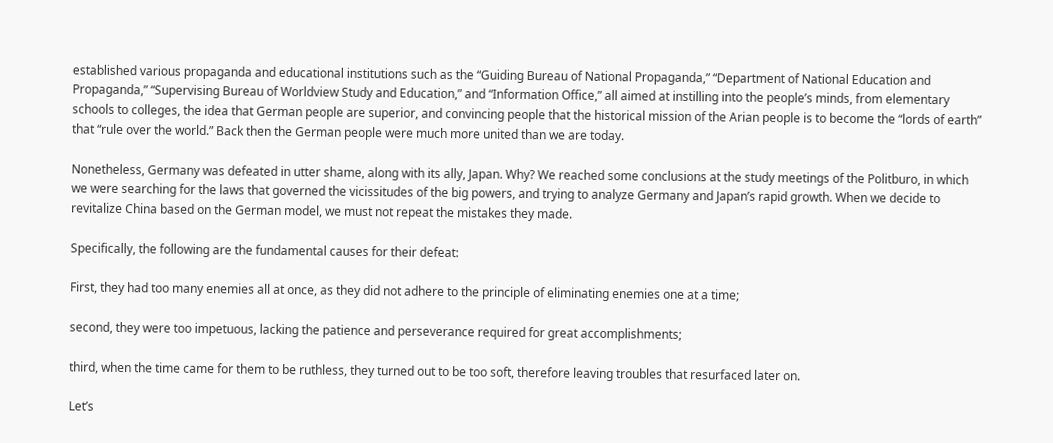established various propaganda and educational institutions such as the “Guiding Bureau of National Propaganda,” “Department of National Education and Propaganda,” “Supervising Bureau of Worldview Study and Education,” and “Information Office,” all aimed at instilling into the people’s minds, from elementary schools to colleges, the idea that German people are superior, and convincing people that the historical mission of the Arian people is to become the “lords of earth” that “rule over the world.” Back then the German people were much more united than we are today.

Nonetheless, Germany was defeated in utter shame, along with its ally, Japan. Why? We reached some conclusions at the study meetings of the Politburo, in which we were searching for the laws that governed the vicissitudes of the big powers, and trying to analyze Germany and Japan’s rapid growth. When we decide to revitalize China based on the German model, we must not repeat the mistakes they made.

Specifically, the following are the fundamental causes for their defeat:

First, they had too many enemies all at once, as they did not adhere to the principle of eliminating enemies one at a time;

second, they were too impetuous, lacking the patience and perseverance required for great accomplishments;

third, when the time came for them to be ruthless, they turned out to be too soft, therefore leaving troubles that resurfaced later on.

Let’s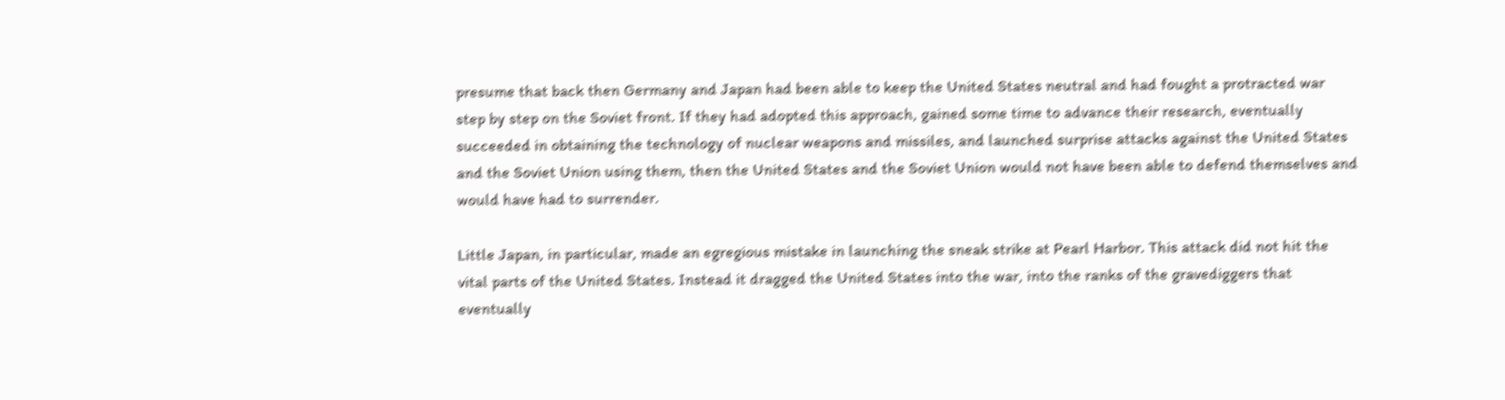presume that back then Germany and Japan had been able to keep the United States neutral and had fought a protracted war step by step on the Soviet front. If they had adopted this approach, gained some time to advance their research, eventually succeeded in obtaining the technology of nuclear weapons and missiles, and launched surprise attacks against the United States and the Soviet Union using them, then the United States and the Soviet Union would not have been able to defend themselves and would have had to surrender.

Little Japan, in particular, made an egregious mistake in launching the sneak strike at Pearl Harbor. This attack did not hit the vital parts of the United States. Instead it dragged the United States into the war, into the ranks of the gravediggers that eventually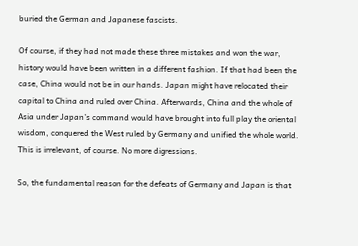buried the German and Japanese fascists.

Of course, if they had not made these three mistakes and won the war, history would have been written in a different fashion. If that had been the case, China would not be in our hands. Japan might have relocated their capital to China and ruled over China. Afterwards, China and the whole of Asia under Japan’s command would have brought into full play the oriental wisdom, conquered the West ruled by Germany and unified the whole world. This is irrelevant, of course. No more digressions.

So, the fundamental reason for the defeats of Germany and Japan is that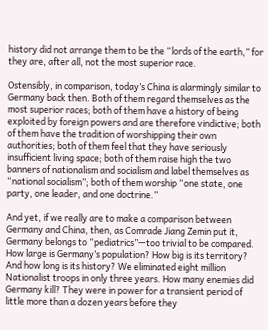history did not arrange them to be the “lords of the earth,” for they are, after all, not the most superior race.

Ostensibly, in comparison, today’s China is alarmingly similar to Germany back then. Both of them regard themselves as the most superior races; both of them have a history of being exploited by foreign powers and are therefore vindictive; both of them have the tradition of worshipping their own authorities; both of them feel that they have seriously insufficient living space; both of them raise high the two banners of nationalism and socialism and label themselves as “national socialism”; both of them worship “one state, one party, one leader, and one doctrine.”

And yet, if we really are to make a comparison between Germany and China, then, as Comrade Jiang Zemin put it, Germany belongs to “pediatrics”—too trivial to be compared. How large is Germany’s population? How big is its territory? And how long is its history? We eliminated eight million Nationalist troops in only three years. How many enemies did Germany kill? They were in power for a transient period of little more than a dozen years before they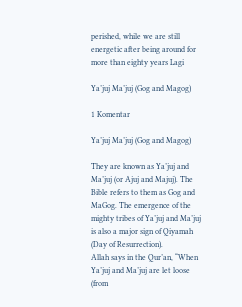perished, while we are still energetic after being around for more than eighty years Lagi

Ya’juj Ma’juj (Gog and Magog)

1 Komentar

Ya’juj Ma’juj (Gog and Magog)

They are known as Ya’juj and Ma’juj (or Ajuj and Majuj). The Bible refers to them as Gog and MaGog. The emergence of the mighty tribes of Ya’juj and Ma’juj is also a major sign of Qiyamah (Day of Resurrection).
Allah says in the Qur’an, “When Ya’juj and Ma’juj are let loose (from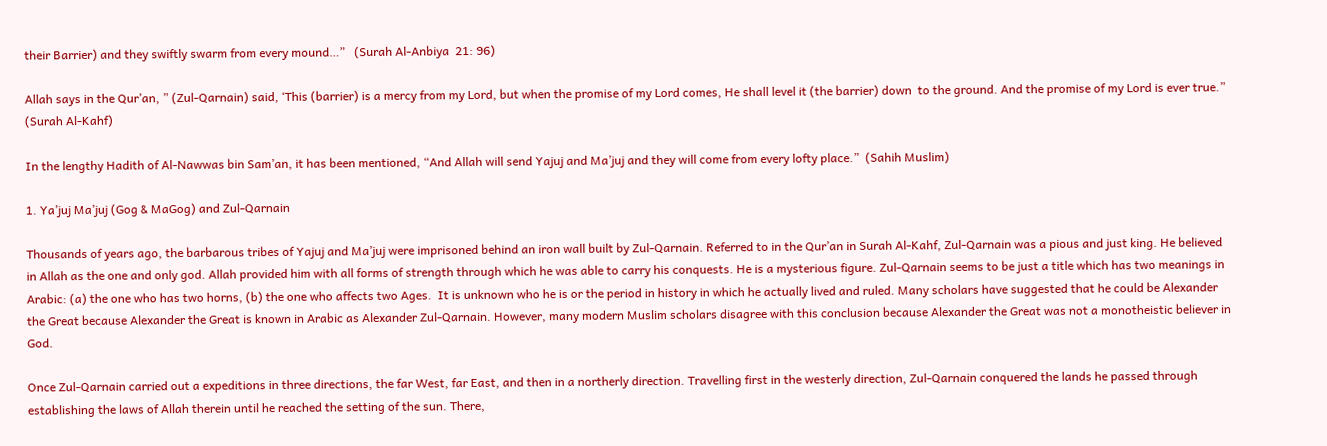their Barrier) and they swiftly swarm from every mound…”   (Surah Al-Anbiya  21: 96)

Allah says in the Qur’an, ” (Zul-Qarnain) said, ‘This (barrier) is a mercy from my Lord, but when the promise of my Lord comes, He shall level it (the barrier) down  to the ground. And the promise of my Lord is ever true.”  (Surah Al-Kahf)

In the lengthy Hadith of Al-Nawwas bin Sam’an, it has been mentioned, “And Allah will send Yajuj and Ma’juj and they will come from every lofty place.”  (Sahih Muslim)

1. Ya’juj Ma’juj (Gog & MaGog) and Zul-Qarnain

Thousands of years ago, the barbarous tribes of Yajuj and Ma’juj were imprisoned behind an iron wall built by Zul-Qarnain. Referred to in the Qur’an in Surah Al-Kahf, Zul-Qarnain was a pious and just king. He believed in Allah as the one and only god. Allah provided him with all forms of strength through which he was able to carry his conquests. He is a mysterious figure. Zul-Qarnain seems to be just a title which has two meanings in Arabic: (a) the one who has two horns, (b) the one who affects two Ages.  It is unknown who he is or the period in history in which he actually lived and ruled. Many scholars have suggested that he could be Alexander the Great because Alexander the Great is known in Arabic as Alexander Zul-Qarnain. However, many modern Muslim scholars disagree with this conclusion because Alexander the Great was not a monotheistic believer in God.

Once Zul-Qarnain carried out a expeditions in three directions, the far West, far East, and then in a northerly direction. Travelling first in the westerly direction, Zul-Qarnain conquered the lands he passed through establishing the laws of Allah therein until he reached the setting of the sun. There,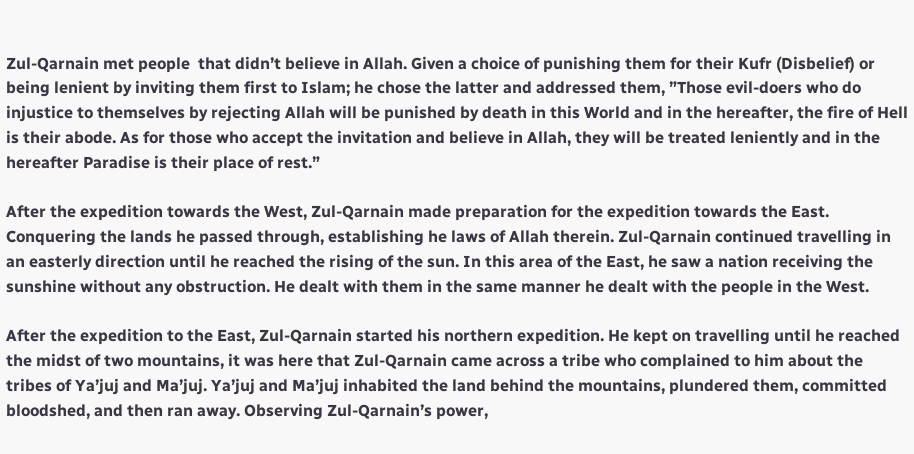Zul-Qarnain met people  that didn’t believe in Allah. Given a choice of punishing them for their Kufr (Disbelief) or being lenient by inviting them first to Islam; he chose the latter and addressed them, ”Those evil-doers who do injustice to themselves by rejecting Allah will be punished by death in this World and in the hereafter, the fire of Hell is their abode. As for those who accept the invitation and believe in Allah, they will be treated leniently and in the hereafter Paradise is their place of rest.”

After the expedition towards the West, Zul-Qarnain made preparation for the expedition towards the East. Conquering the lands he passed through, establishing he laws of Allah therein. Zul-Qarnain continued travelling in an easterly direction until he reached the rising of the sun. In this area of the East, he saw a nation receiving the sunshine without any obstruction. He dealt with them in the same manner he dealt with the people in the West.

After the expedition to the East, Zul-Qarnain started his northern expedition. He kept on travelling until he reached the midst of two mountains, it was here that Zul-Qarnain came across a tribe who complained to him about the tribes of Ya’juj and Ma’juj. Ya’juj and Ma’juj inhabited the land behind the mountains, plundered them, committed bloodshed, and then ran away. Observing Zul-Qarnain’s power,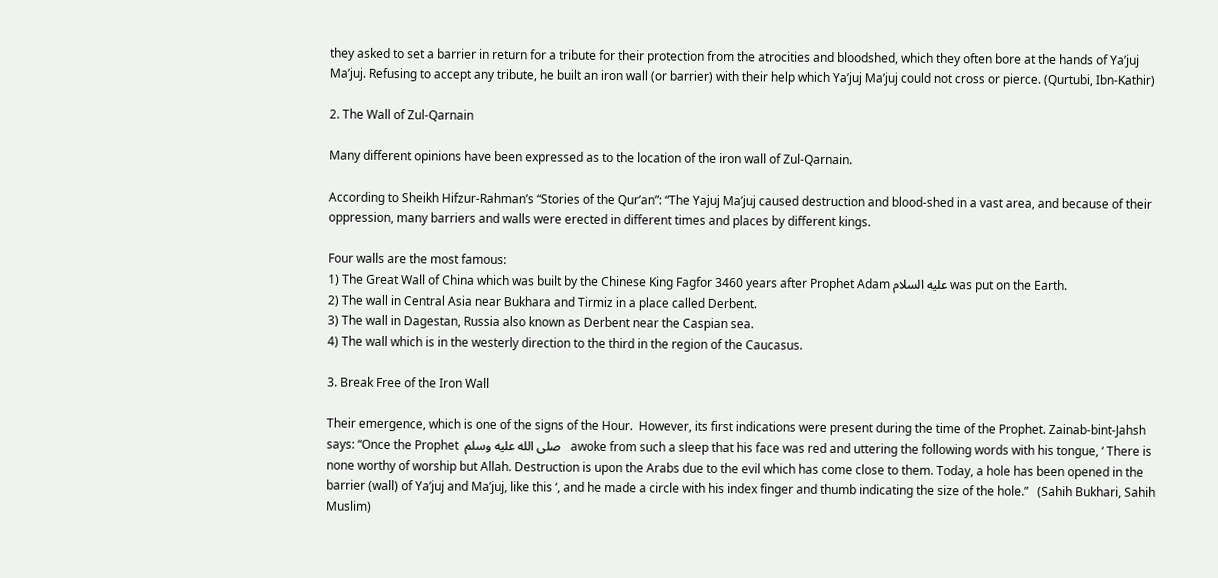they asked to set a barrier in return for a tribute for their protection from the atrocities and bloodshed, which they often bore at the hands of Ya’juj Ma’juj. Refusing to accept any tribute, he built an iron wall (or barrier) with their help which Ya’juj Ma’juj could not cross or pierce. (Qurtubi, Ibn-Kathir)

2. The Wall of Zul-Qarnain

Many different opinions have been expressed as to the location of the iron wall of Zul-Qarnain.

According to Sheikh Hifzur-Rahman’s “Stories of the Qur’an”: “The Yajuj Ma’juj caused destruction and blood-shed in a vast area, and because of their oppression, many barriers and walls were erected in different times and places by different kings.

Four walls are the most famous:
1) The Great Wall of China which was built by the Chinese King Fagfor 3460 years after Prophet Adam عليه السلام was put on the Earth.
2) The wall in Central Asia near Bukhara and Tirmiz in a place called Derbent.
3) The wall in Dagestan, Russia also known as Derbent near the Caspian sea.
4) The wall which is in the westerly direction to the third in the region of the Caucasus.

3. Break Free of the Iron Wall

Their emergence, which is one of the signs of the Hour.  However, its first indications were present during the time of the Prophet. Zainab-bint-Jahsh says: “Once the Prophet  صلى الله عليه وسلم   awoke from such a sleep that his face was red and uttering the following words with his tongue, ‘ There is none worthy of worship but Allah. Destruction is upon the Arabs due to the evil which has come close to them. Today, a hole has been opened in the barrier (wall) of Ya’juj and Ma’juj, like this ‘, and he made a circle with his index finger and thumb indicating the size of the hole.”   (Sahih Bukhari, Sahih Muslim)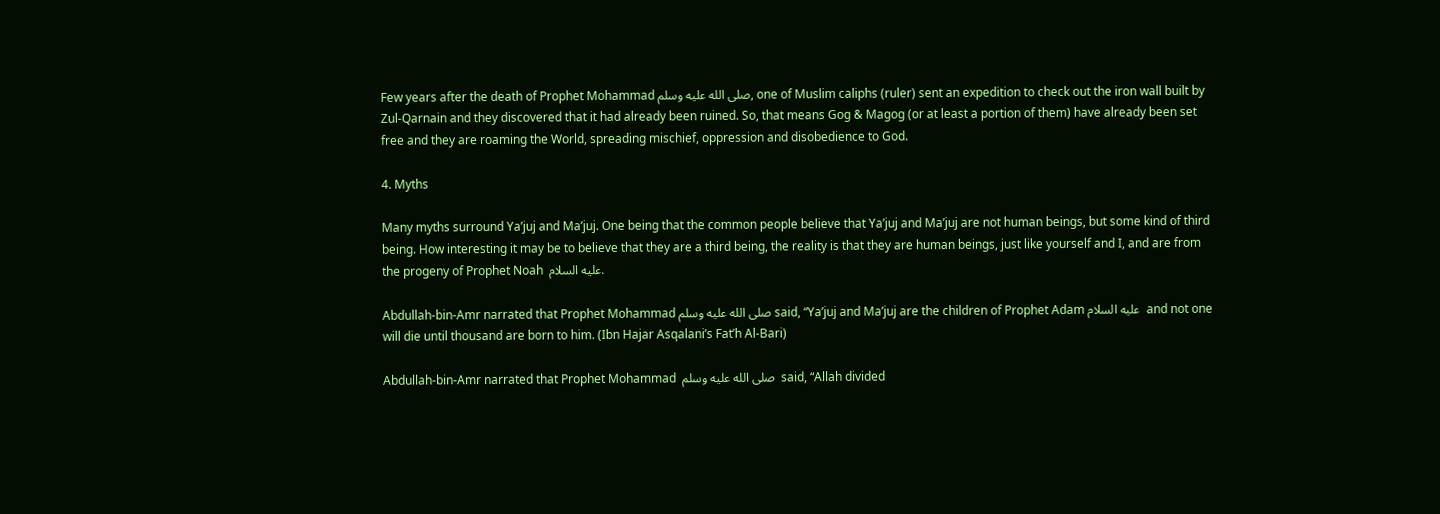Few years after the death of Prophet Mohammad صلى الله عليه وسلم, one of Muslim caliphs (ruler) sent an expedition to check out the iron wall built by Zul-Qarnain and they discovered that it had already been ruined. So, that means Gog & Magog (or at least a portion of them) have already been set free and they are roaming the World, spreading mischief, oppression and disobedience to God.

4. Myths

Many myths surround Ya’juj and Ma’juj. One being that the common people believe that Ya’juj and Ma’juj are not human beings, but some kind of third being. How interesting it may be to believe that they are a third being, the reality is that they are human beings, just like yourself and I, and are from the progeny of Prophet Noah  عليه السلام.

Abdullah-bin-Amr narrated that Prophet Mohammad صلى الله عليه وسلم said, “Ya’juj and Ma’juj are the children of Prophet Adam عليه السلام  and not one will die until thousand are born to him. (Ibn Hajar Asqalani’s Fat’h Al-Bari)

Abdullah-bin-Amr narrated that Prophet Mohammad  صلى الله عليه وسلم  said, “Allah divided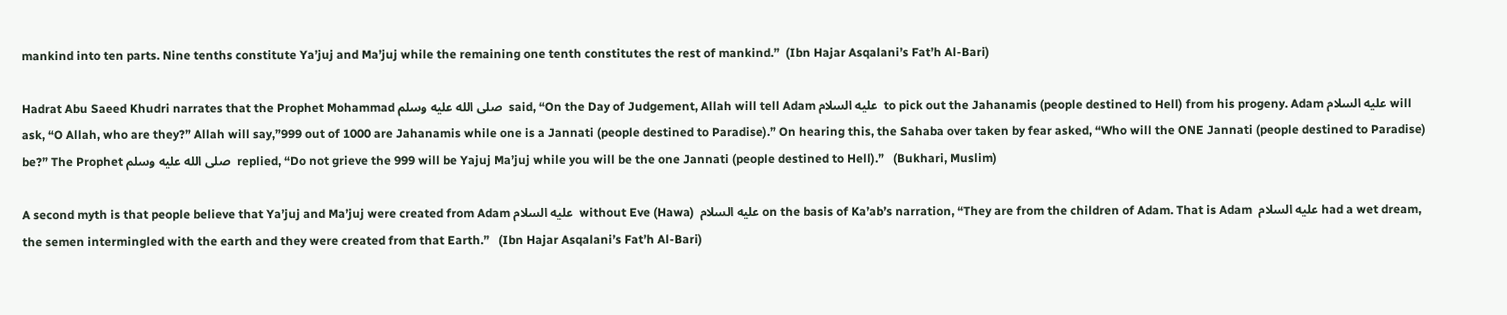mankind into ten parts. Nine tenths constitute Ya’juj and Ma’juj while the remaining one tenth constitutes the rest of mankind.”  (Ibn Hajar Asqalani’s Fat’h Al-Bari)

Hadrat Abu Saeed Khudri narrates that the Prophet Mohammad صلى الله عليه وسلم  said, “On the Day of Judgement, Allah will tell Adam عليه السلام  to pick out the Jahanamis (people destined to Hell) from his progeny. Adam عليه السلام will ask, “O Allah, who are they?” Allah will say,”999 out of 1000 are Jahanamis while one is a Jannati (people destined to Paradise).” On hearing this, the Sahaba over taken by fear asked, “Who will the ONE Jannati (people destined to Paradise) be?” The Prophet صلى الله عليه وسلم  replied, “Do not grieve the 999 will be Yajuj Ma’juj while you will be the one Jannati (people destined to Hell).”   (Bukhari, Muslim)

A second myth is that people believe that Ya’juj and Ma’juj were created from Adam عليه السلام  without Eve (Hawa)  عليه السلام on the basis of Ka’ab’s narration, “They are from the children of Adam. That is Adam  عليه السلام had a wet dream, the semen intermingled with the earth and they were created from that Earth.”   (Ibn Hajar Asqalani’s Fat’h Al-Bari)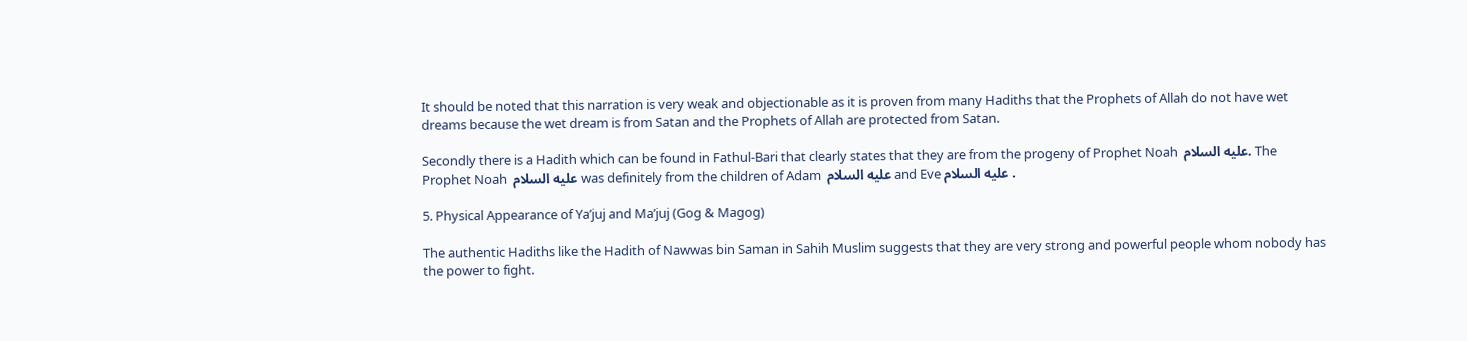It should be noted that this narration is very weak and objectionable as it is proven from many Hadiths that the Prophets of Allah do not have wet dreams because the wet dream is from Satan and the Prophets of Allah are protected from Satan.

Secondly there is a Hadith which can be found in Fathul-Bari that clearly states that they are from the progeny of Prophet Noah  عليه السلام. The Prophet Noah  عليه السلام was definitely from the children of Adam  عليه السلام and Eve عليه السلام .

5. Physical Appearance of Ya’juj and Ma’juj (Gog & Magog)

The authentic Hadiths like the Hadith of Nawwas bin Saman in Sahih Muslim suggests that they are very strong and powerful people whom nobody has the power to fight.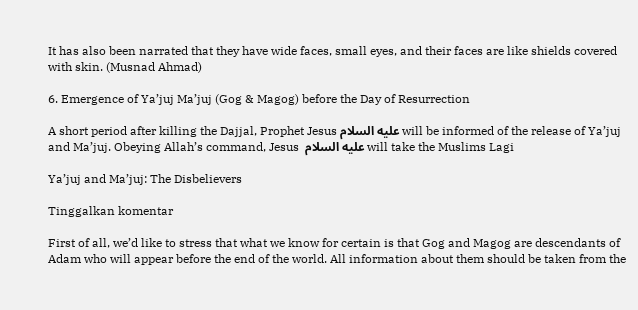It has also been narrated that they have wide faces, small eyes, and their faces are like shields covered with skin. (Musnad Ahmad)

6. Emergence of Ya’juj Ma’juj (Gog & Magog) before the Day of Resurrection

A short period after killing the Dajjal, Prophet Jesus عليه السلام will be informed of the release of Ya’juj and Ma’juj. Obeying Allah’s command, Jesus  عليه السلام will take the Muslims Lagi

Ya’juj and Ma’juj: The Disbelievers

Tinggalkan komentar

First of all, we’d like to stress that what we know for certain is that Gog and Magog are descendants of Adam who will appear before the end of the world. All information about them should be taken from the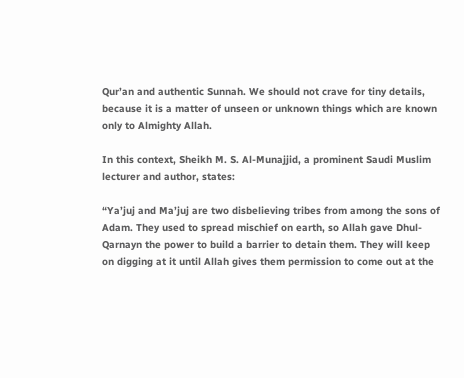Qur’an and authentic Sunnah. We should not crave for tiny details, because it is a matter of unseen or unknown things which are known only to Almighty Allah.

In this context, Sheikh M. S. Al-Munajjid, a prominent Saudi Muslim lecturer and author, states:

“Ya’juj and Ma’juj are two disbelieving tribes from among the sons of Adam. They used to spread mischief on earth, so Allah gave Dhul-Qarnayn the power to build a barrier to detain them. They will keep on digging at it until Allah gives them permission to come out at the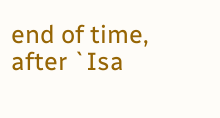end of time, after `Isa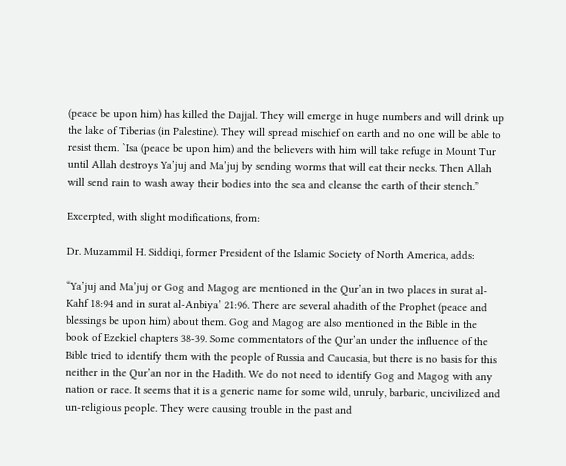(peace be upon him) has killed the Dajjal. They will emerge in huge numbers and will drink up the lake of Tiberias (in Palestine). They will spread mischief on earth and no one will be able to resist them. `Isa (peace be upon him) and the believers with him will take refuge in Mount Tur until Allah destroys Ya’juj and Ma’juj by sending worms that will eat their necks. Then Allah will send rain to wash away their bodies into the sea and cleanse the earth of their stench.”

Excerpted, with slight modifications, from:

Dr. Muzammil H. Siddiqi, former President of the Islamic Society of North America, adds:

“Ya’juj and Ma’juj or Gog and Magog are mentioned in the Qur’an in two places in surat al-Kahf 18:94 and in surat al-Anbiya’ 21:96. There are several ahadith of the Prophet (peace and blessings be upon him) about them. Gog and Magog are also mentioned in the Bible in the book of Ezekiel chapters 38-39. Some commentators of the Qur’an under the influence of the Bible tried to identify them with the people of Russia and Caucasia, but there is no basis for this neither in the Qur’an nor in the Hadith. We do not need to identify Gog and Magog with any nation or race. It seems that it is a generic name for some wild, unruly, barbaric, uncivilized and un-religious people. They were causing trouble in the past and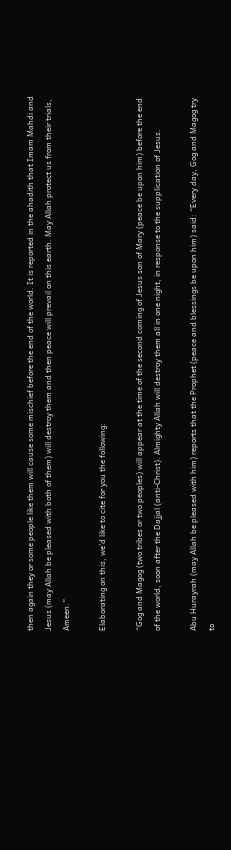then again they or some people like them will cause some mischief before the end of the world. It is reported in the ahadith that Imam Mahdi and Jesus (may Allah be pleased with both of them) will destroy them and then peace will prevail on this earth. May Allah protect us from their trials, Ameen.”

Elaborating on this, we’d like to cite for you the following:

“Gog and Magog (two tribes or two peoples) will appear at the time of the second coming of Jesus son of Mary (peace be upon him) before the end of the world, soon after the Dajjal (anti-Christ). Almighty Allah will destroy them all in one night, in response to the supplication of Jesus.

Abu Hurayrah (may Allah be pleased with him) reports that the Prophet (peace and blessings be upon him) said: “Every day, Gog and Magog try to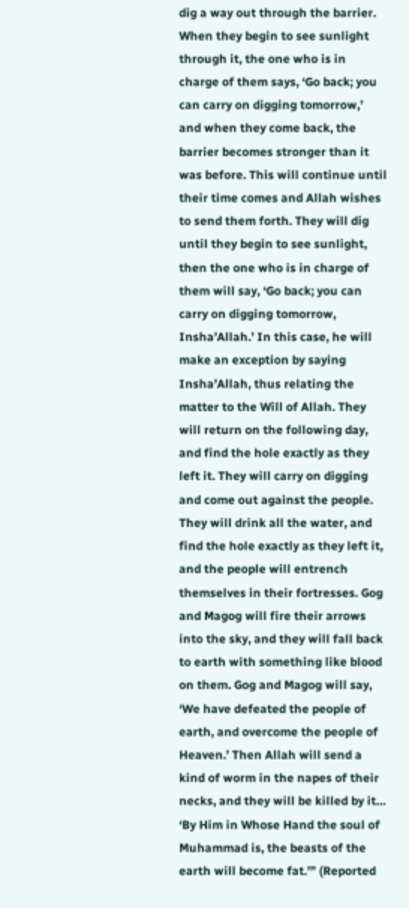dig a way out through the barrier. When they begin to see sunlight through it, the one who is in charge of them says, ‘Go back; you can carry on digging tomorrow,’ and when they come back, the barrier becomes stronger than it was before. This will continue until their time comes and Allah wishes to send them forth. They will dig until they begin to see sunlight, then the one who is in charge of them will say, ‘Go back; you can carry on digging tomorrow, Insha’Allah.’ In this case, he will make an exception by saying Insha’Allah, thus relating the matter to the Will of Allah. They will return on the following day, and find the hole exactly as they left it. They will carry on digging and come out against the people. They will drink all the water, and find the hole exactly as they left it, and the people will entrench themselves in their fortresses. Gog and Magog will fire their arrows into the sky, and they will fall back to earth with something like blood on them. Gog and Magog will say, ‘We have defeated the people of earth, and overcome the people of Heaven.’ Then Allah will send a kind of worm in the napes of their necks, and they will be killed by it… ‘By Him in Whose Hand the soul of Muhammad is, the beasts of the earth will become fat.’” (Reported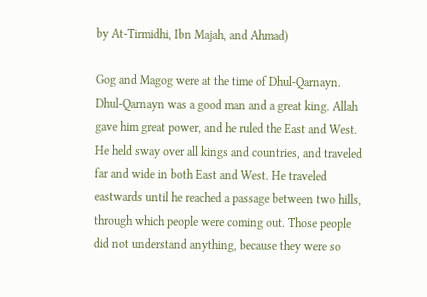by At-Tirmidhi, Ibn Majah, and Ahmad)

Gog and Magog were at the time of Dhul-Qarnayn. Dhul-Qarnayn was a good man and a great king. Allah gave him great power, and he ruled the East and West. He held sway over all kings and countries, and traveled far and wide in both East and West. He traveled eastwards until he reached a passage between two hills, through which people were coming out. Those people did not understand anything, because they were so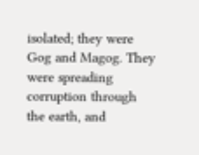isolated; they were Gog and Magog. They were spreading corruption through the earth, and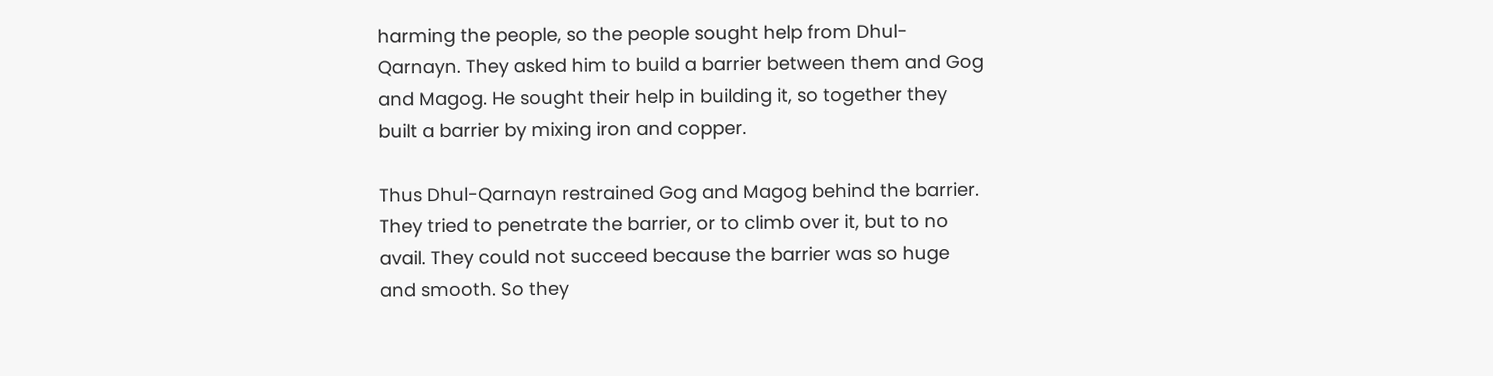harming the people, so the people sought help from Dhul-Qarnayn. They asked him to build a barrier between them and Gog and Magog. He sought their help in building it, so together they built a barrier by mixing iron and copper.

Thus Dhul-Qarnayn restrained Gog and Magog behind the barrier. They tried to penetrate the barrier, or to climb over it, but to no avail. They could not succeed because the barrier was so huge and smooth. So they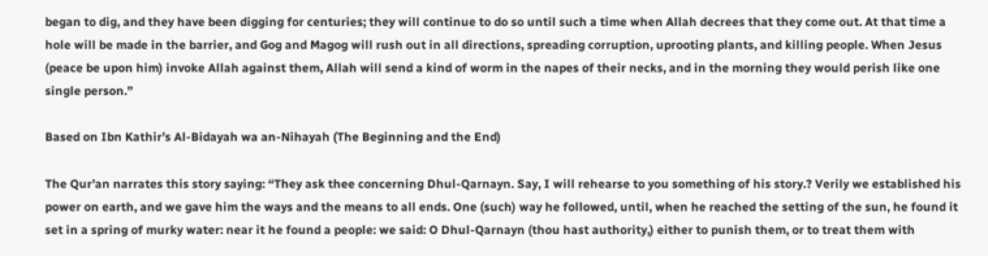began to dig, and they have been digging for centuries; they will continue to do so until such a time when Allah decrees that they come out. At that time a hole will be made in the barrier, and Gog and Magog will rush out in all directions, spreading corruption, uprooting plants, and killing people. When Jesus (peace be upon him) invoke Allah against them, Allah will send a kind of worm in the napes of their necks, and in the morning they would perish like one single person.”

Based on Ibn Kathir’s Al-Bidayah wa an-Nihayah (The Beginning and the End)

The Qur’an narrates this story saying: “They ask thee concerning Dhul-Qarnayn. Say, I will rehearse to you something of his story.? Verily we established his power on earth, and we gave him the ways and the means to all ends. One (such) way he followed, until, when he reached the setting of the sun, he found it set in a spring of murky water: near it he found a people: we said: O Dhul-Qarnayn (thou hast authority,) either to punish them, or to treat them with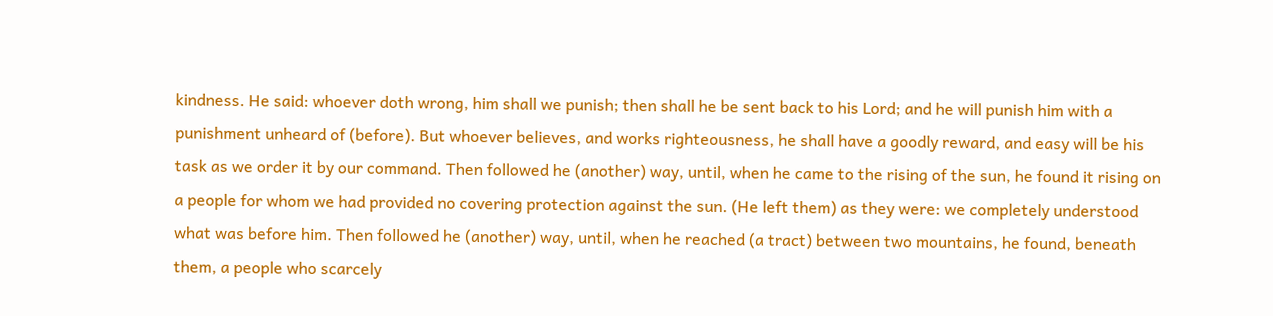kindness. He said: whoever doth wrong, him shall we punish; then shall he be sent back to his Lord; and he will punish him with a punishment unheard of (before). But whoever believes, and works righteousness, he shall have a goodly reward, and easy will be his task as we order it by our command. Then followed he (another) way, until, when he came to the rising of the sun, he found it rising on a people for whom we had provided no covering protection against the sun. (He left them) as they were: we completely understood what was before him. Then followed he (another) way, until, when he reached (a tract) between two mountains, he found, beneath them, a people who scarcely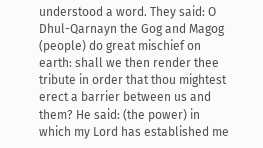understood a word. They said: O Dhul-Qarnayn the Gog and Magog (people) do great mischief on earth: shall we then render thee tribute in order that thou mightest erect a barrier between us and them? He said: (the power) in which my Lord has established me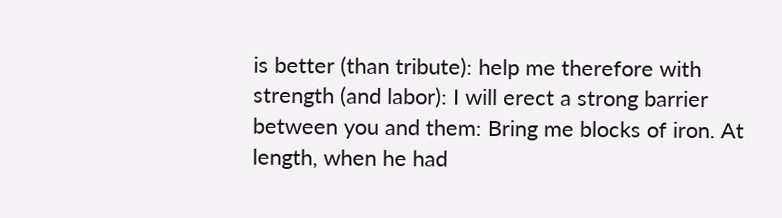is better (than tribute): help me therefore with strength (and labor): I will erect a strong barrier between you and them: Bring me blocks of iron. At length, when he had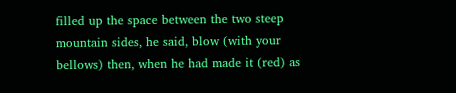filled up the space between the two steep mountain sides, he said, blow (with your bellows) then, when he had made it (red) as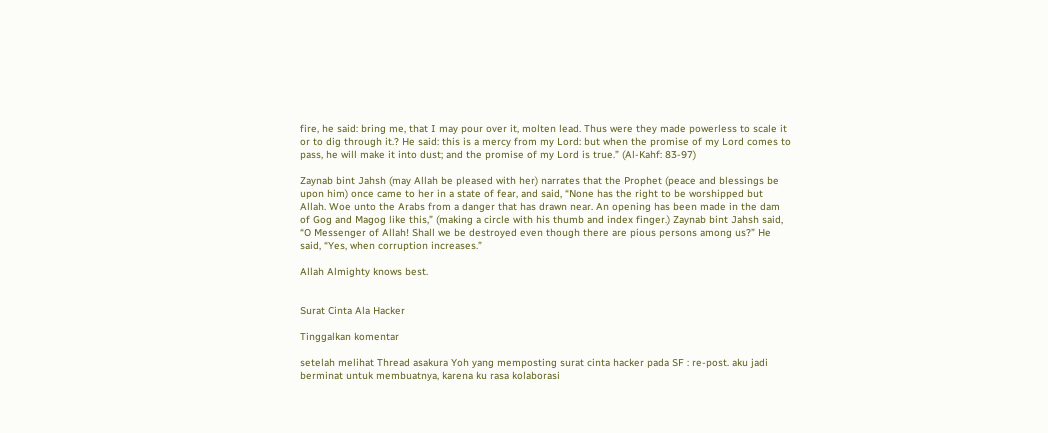fire, he said: bring me, that I may pour over it, molten lead. Thus were they made powerless to scale it or to dig through it.? He said: this is a mercy from my Lord: but when the promise of my Lord comes to pass, he will make it into dust; and the promise of my Lord is true.” (Al-Kahf: 83-97)

Zaynab bint Jahsh (may Allah be pleased with her) narrates that the Prophet (peace and blessings be upon him) once came to her in a state of fear, and said, “None has the right to be worshipped but Allah. Woe unto the Arabs from a danger that has drawn near. An opening has been made in the dam of Gog and Magog like this,” (making a circle with his thumb and index finger.) Zaynab bint Jahsh said, “O Messenger of Allah! Shall we be destroyed even though there are pious persons among us?” He said, “Yes, when corruption increases.”

Allah Almighty knows best.


Surat Cinta Ala Hacker

Tinggalkan komentar

setelah melihat Thread asakura Yoh yang memposting surat cinta hacker pada SF : re-post. aku jadi berminat untuk membuatnya, karena ku rasa kolaborasi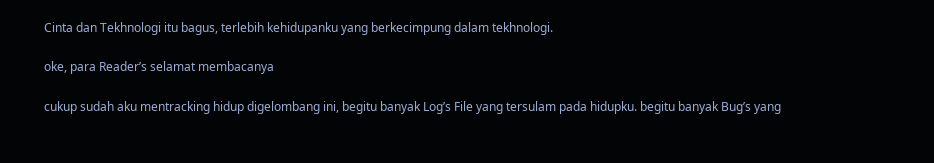Cinta dan Tekhnologi itu bagus, terlebih kehidupanku yang berkecimpung dalam tekhnologi.

oke, para Reader’s selamat membacanya

cukup sudah aku mentracking hidup digelombang ini, begitu banyak Log’s File yang tersulam pada hidupku. begitu banyak Bug’s yang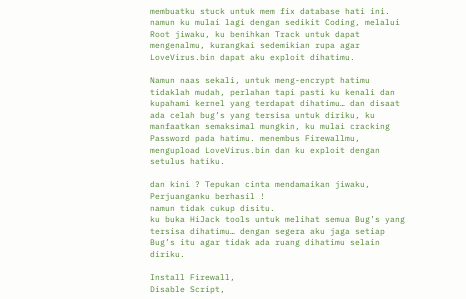membuatku stuck untuk mem fix database hati ini. namun ku mulai lagi dengan sedikit Coding, melalui Root jiwaku, ku benihkan Track untuk dapat mengenalmu, kurangkai sedemikian rupa agar LoveVirus.bin dapat aku exploit dihatimu.

Namun naas sekali, untuk meng-encrypt hatimu tidaklah mudah, perlahan tapi pasti ku kenali dan kupahami kernel yang terdapat dihatimu… dan disaat ada celah bug’s yang tersisa untuk diriku, ku manfaatkan semaksimal mungkin, ku mulai cracking Password pada hatimu. menembus Firewallmu, mengupload LoveVirus.bin dan ku exploit dengan setulus hatiku.

dan kini ? Tepukan cinta mendamaikan jiwaku, Perjuanganku berhasil !
namun tidak cukup disitu.
ku buka HiJack tools untuk melihat semua Bug’s yang tersisa dihatimu… dengan segera aku jaga setiap Bug’s itu agar tidak ada ruang dihatimu selain diriku.

Install Firewall,
Disable Script,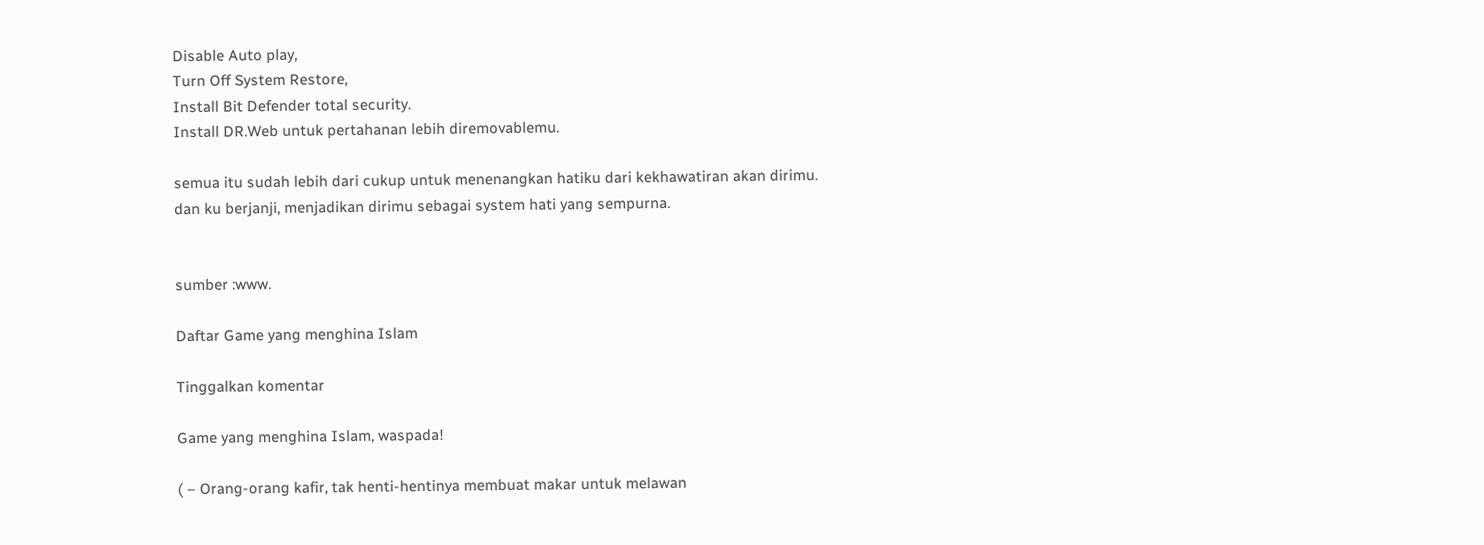Disable Auto play,
Turn Off System Restore,
Install Bit Defender total security.
Install DR.Web untuk pertahanan lebih diremovablemu.

semua itu sudah lebih dari cukup untuk menenangkan hatiku dari kekhawatiran akan dirimu.
dan ku berjanji, menjadikan dirimu sebagai system hati yang sempurna.


sumber :www.

Daftar Game yang menghina Islam

Tinggalkan komentar

Game yang menghina Islam, waspada!

( – Orang-orang kafir, tak henti-hentinya membuat makar untuk melawan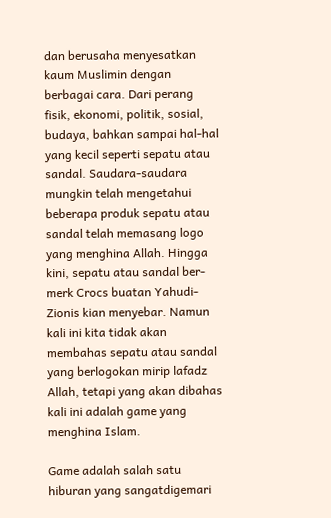dan berusaha menyesatkan kaum Muslimin dengan berbagai cara. Dari perang fisik, ekonomi, politik, sosial, budaya, bahkan sampai hal-hal yang kecil seperti sepatu atau sandal. Saudara-saudara mungkin telah mengetahui beberapa produk sepatu atau sandal telah memasang logo yang menghina Allah. Hingga kini, sepatu atau sandal ber-merk Crocs buatan Yahudi-Zionis kian menyebar. Namun kali ini kita tidak akan membahas sepatu atau sandal yang berlogokan mirip lafadz Allah, tetapi yang akan dibahas kali ini adalah game yang menghina Islam.

Game adalah salah satu hiburan yang sangatdigemari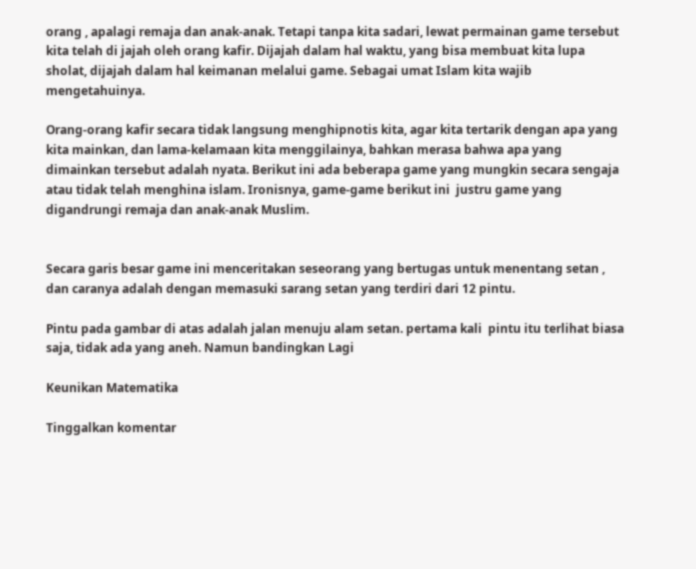orang , apalagi remaja dan anak-anak. Tetapi tanpa kita sadari, lewat permainan game tersebut kita telah di jajah oleh orang kafir. Dijajah dalam hal waktu, yang bisa membuat kita lupa sholat, dijajah dalam hal keimanan melalui game. Sebagai umat Islam kita wajib mengetahuinya.

Orang-orang kafir secara tidak langsung menghipnotis kita, agar kita tertarik dengan apa yang kita mainkan, dan lama-kelamaan kita menggilainya, bahkan merasa bahwa apa yang dimainkan tersebut adalah nyata. Berikut ini ada beberapa game yang mungkin secara sengaja atau tidak telah menghina islam. Ironisnya, game-game berikut ini  justru game yang digandrungi remaja dan anak-anak Muslim.


Secara garis besar game ini menceritakan seseorang yang bertugas untuk menentang setan , dan caranya adalah dengan memasuki sarang setan yang terdiri dari 12 pintu.

Pintu pada gambar di atas adalah jalan menuju alam setan. pertama kali  pintu itu terlihat biasa saja, tidak ada yang aneh. Namun bandingkan Lagi

Keunikan Matematika

Tinggalkan komentar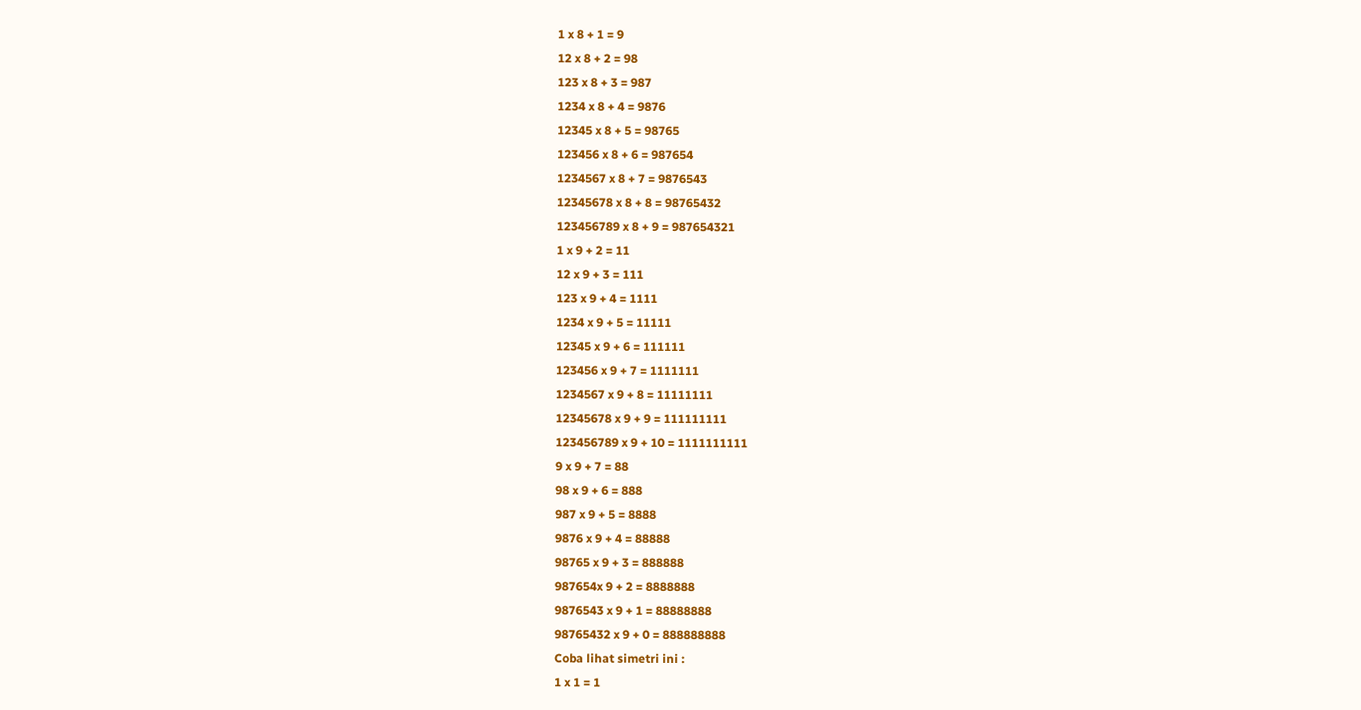1 x 8 + 1 = 9
12 x 8 + 2 = 98
123 x 8 + 3 = 987
1234 x 8 + 4 = 9876
12345 x 8 + 5 = 98765
123456 x 8 + 6 = 987654
1234567 x 8 + 7 = 9876543
12345678 x 8 + 8 = 98765432
123456789 x 8 + 9 = 987654321
1 x 9 + 2 = 11
12 x 9 + 3 = 111
123 x 9 + 4 = 1111
1234 x 9 + 5 = 11111
12345 x 9 + 6 = 111111
123456 x 9 + 7 = 1111111
1234567 x 9 + 8 = 11111111
12345678 x 9 + 9 = 111111111
123456789 x 9 + 10 = 1111111111
9 x 9 + 7 = 88
98 x 9 + 6 = 888
987 x 9 + 5 = 8888
9876 x 9 + 4 = 88888
98765 x 9 + 3 = 888888
987654x 9 + 2 = 8888888
9876543 x 9 + 1 = 88888888
98765432 x 9 + 0 = 888888888
Coba lihat simetri ini :
1 x 1 = 1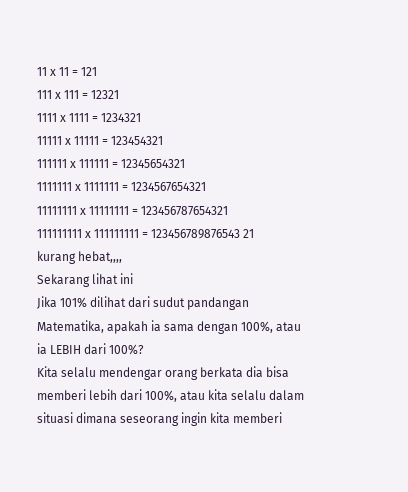11 x 11 = 121
111 x 111 = 12321
1111 x 1111 = 1234321
11111 x 11111 = 123454321
111111 x 111111 = 12345654321
1111111 x 1111111 = 1234567654321
11111111 x 11111111 = 123456787654321
111111111 x 111111111 = 123456789876543 21
kurang hebat,,,,
Sekarang lihat ini
Jika 101% dilihat dari sudut pandangan Matematika, apakah ia sama dengan 100%, atau ia LEBIH dari 100%?
Kita selalu mendengar orang berkata dia bisa memberi lebih dari 100%, atau kita selalu dalam situasi dimana seseorang ingin kita memberi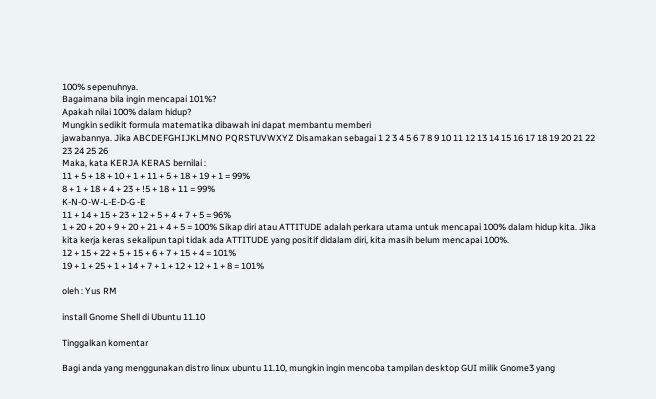100% sepenuhnya.
Bagaimana bila ingin mencapai 101%?
Apakah nilai 100% dalam hidup?
Mungkin sedikit formula matematika dibawah ini dapat membantu memberi
jawabannya. Jika ABCDEFGHIJKLMNO PQRSTUVWXYZ Disamakan sebagai 1 2 3 4 5 6 7 8 9 10 11 12 13 14 15 16 17 18 19 20 21 22 23 24 25 26
Maka, kata KERJA KERAS bernilai :
11 + 5 + 18 + 10 + 1 + 11 + 5 + 18 + 19 + 1 = 99%
8 + 1 + 18 + 4 + 23 + !5 + 18 + 11 = 99%
K-N-O-W-L-E-D-G -E
11 + 14 + 15 + 23 + 12 + 5 + 4 + 7 + 5 = 96%
1 + 20 + 20 + 9 + 20 + 21 + 4 + 5 = 100% Sikap diri atau ATTITUDE adalah perkara utama untuk mencapai 100% dalam hidup kita. Jika kita kerja keras sekalipun tapi tidak ada ATTITUDE yang positif didalam diri, kita masih belum mencapai 100%.
12 + 15 + 22 + 5 + 15 + 6 + 7 + 15 + 4 = 101%
19 + 1 + 25 + 1 + 14 + 7 + 1 + 12 + 12 + 1 + 8 = 101%

oleh : Yus RM

install Gnome Shell di Ubuntu 11.10

Tinggalkan komentar

Bagi anda yang menggunakan distro linux ubuntu 11.10, mungkin ingin mencoba tampilan desktop GUI milik Gnome3 yang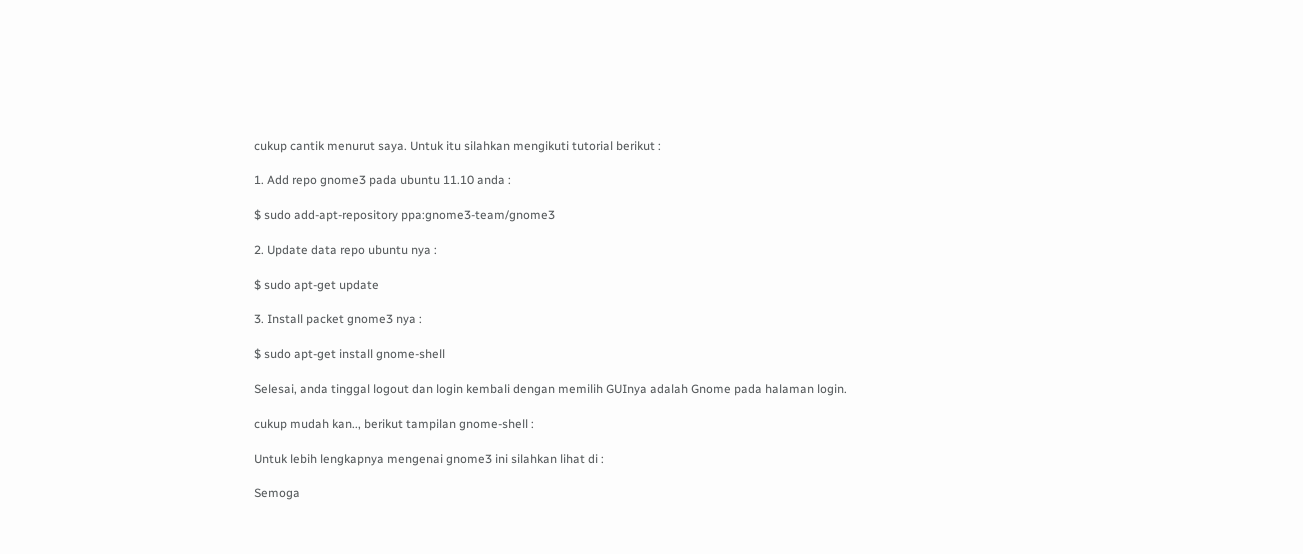cukup cantik menurut saya. Untuk itu silahkan mengikuti tutorial berikut :

1. Add repo gnome3 pada ubuntu 11.10 anda :

$ sudo add-apt-repository ppa:gnome3-team/gnome3

2. Update data repo ubuntu nya :

$ sudo apt-get update

3. Install packet gnome3 nya :

$ sudo apt-get install gnome-shell

Selesai, anda tinggal logout dan login kembali dengan memilih GUInya adalah Gnome pada halaman login.

cukup mudah kan.., berikut tampilan gnome-shell :

Untuk lebih lengkapnya mengenai gnome3 ini silahkan lihat di :

Semoga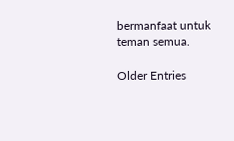bermanfaat untuk teman semua.

Older Entries